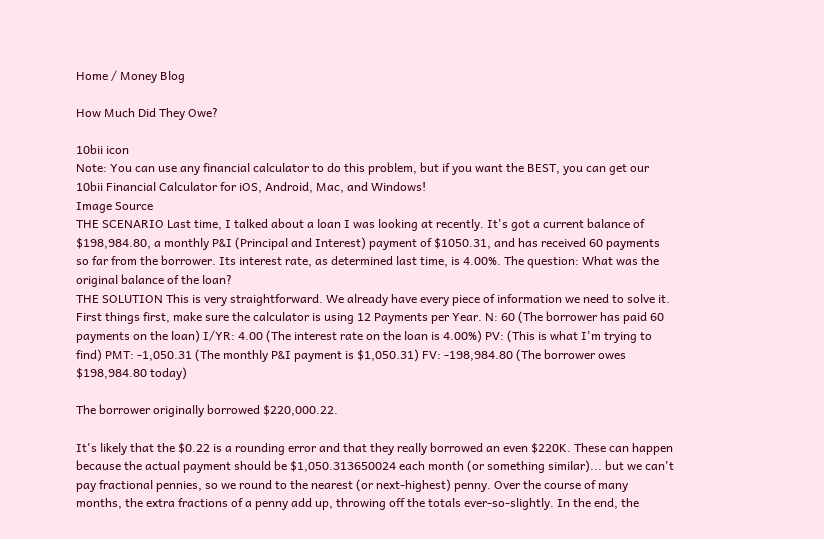Home / Money Blog

How Much Did They Owe?

10bii icon
Note: You can use any financial calculator to do this problem, but if you want the BEST, you can get our 10bii Financial Calculator for iOS, Android, Mac, and Windows!
Image Source
THE SCENARIO Last time, I talked about a loan I was looking at recently. It's got a current balance of $198,984.80, a monthly P&I (Principal and Interest) payment of $1050.31, and has received 60 payments so far from the borrower. Its interest rate, as determined last time, is 4.00%. The question: What was the original balance of the loan?
THE SOLUTION This is very straightforward. We already have every piece of information we need to solve it. First things first, make sure the calculator is using 12 Payments per Year. N: 60 (The borrower has paid 60 payments on the loan) I/YR: 4.00 (The interest rate on the loan is 4.00%) PV: (This is what I'm trying to find) PMT: -1,050.31 (The monthly P&I payment is $1,050.31) FV: -198,984.80 (The borrower owes $198,984.80 today)

The borrower originally borrowed $220,000.22.

It's likely that the $0.22 is a rounding error and that they really borrowed an even $220K. These can happen because the actual payment should be $1,050.313650024 each month (or something similar)... but we can't pay fractional pennies, so we round to the nearest (or next-highest) penny. Over the course of many months, the extra fractions of a penny add up, throwing off the totals ever-so-slightly. In the end, the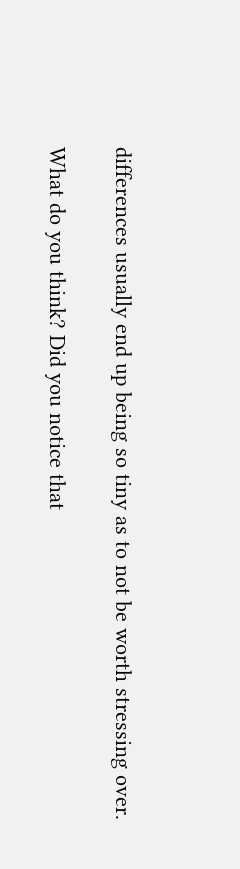differences usually end up being so tiny as to not be worth stressing over.

What do you think? Did you notice that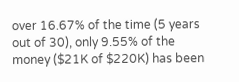over 16.67% of the time (5 years out of 30), only 9.55% of the money ($21K of $220K) has been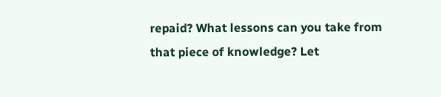repaid? What lessons can you take from that piece of knowledge? Let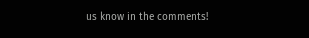us know in the comments!